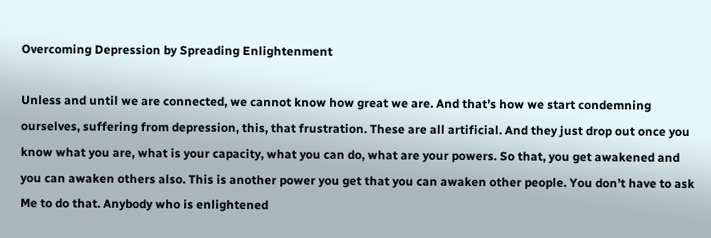Overcoming Depression by Spreading Enlightenment

Unless and until we are connected, we cannot know how great we are. And that’s how we start condemning ourselves, suffering from depression, this, that frustration. These are all artificial. And they just drop out once you know what you are, what is your capacity, what you can do, what are your powers. So that, you get awakened and you can awaken others also. This is another power you get that you can awaken other people. You don’t have to ask Me to do that. Anybody who is enlightened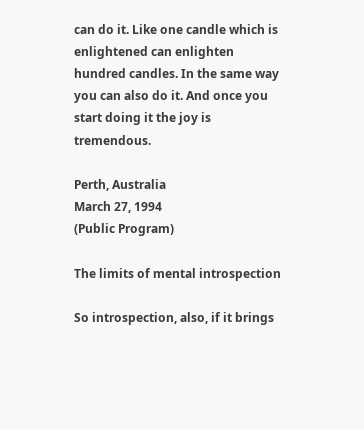can do it. Like one candle which is enlightened can enlighten hundred candles. In the same way you can also do it. And once you start doing it the joy is tremendous.

Perth, Australia
March 27, 1994
(Public Program)

The limits of mental introspection

So introspection, also, if it brings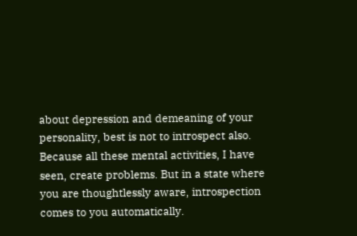about depression and demeaning of your personality, best is not to introspect also. Because all these mental activities, I have seen, create problems. But in a state where you are thoughtlessly aware, introspection comes to you automatically.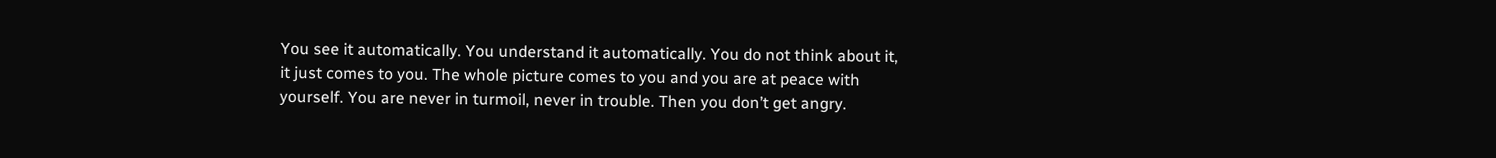You see it automatically. You understand it automatically. You do not think about it, it just comes to you. The whole picture comes to you and you are at peace with yourself. You are never in turmoil, never in trouble. Then you don’t get angry.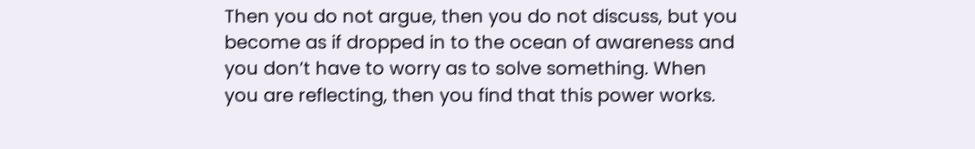Then you do not argue, then you do not discuss, but you become as if dropped in to the ocean of awareness and you don’t have to worry as to solve something. When you are reflecting, then you find that this power works.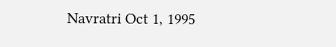Navratri Oct 1, 1995